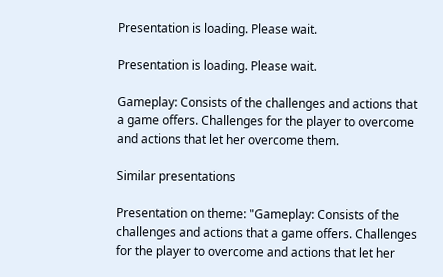Presentation is loading. Please wait.

Presentation is loading. Please wait.

Gameplay: Consists of the challenges and actions that a game offers. Challenges for the player to overcome and actions that let her overcome them.

Similar presentations

Presentation on theme: "Gameplay: Consists of the challenges and actions that a game offers. Challenges for the player to overcome and actions that let her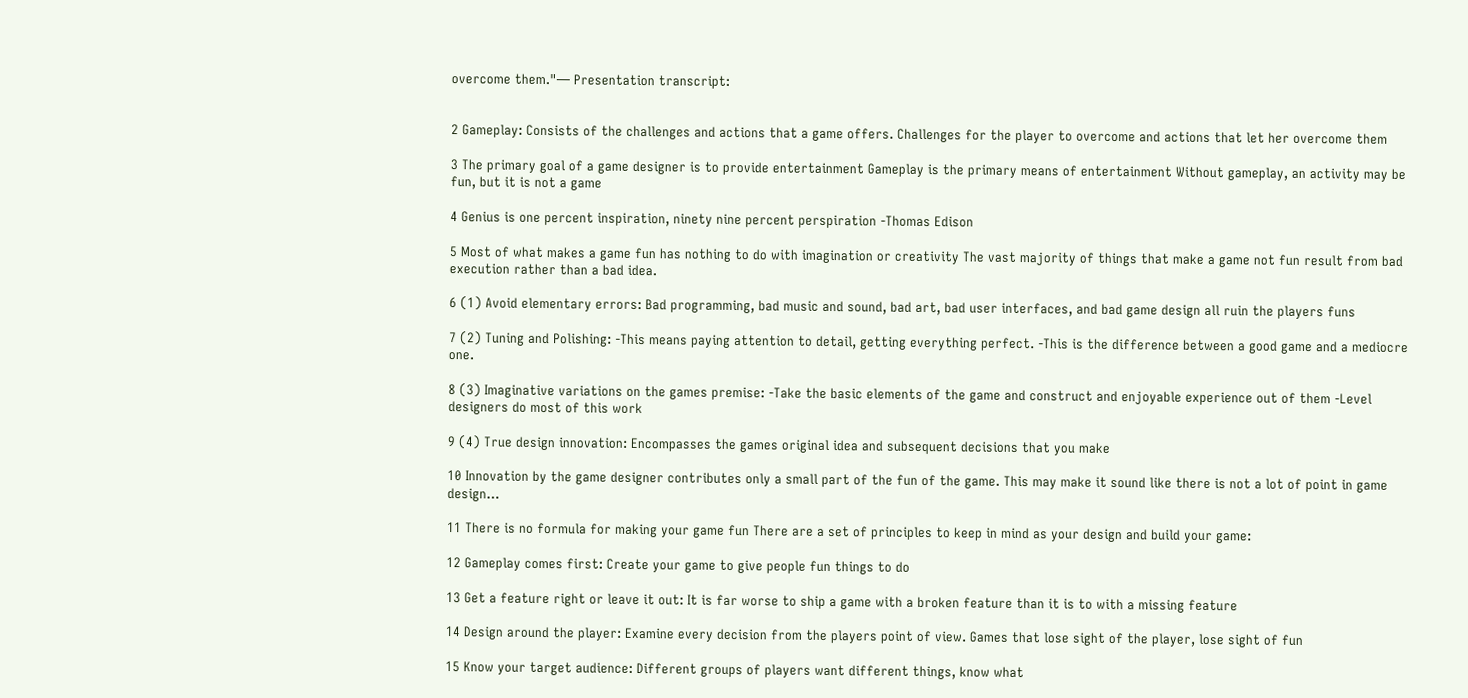overcome them."— Presentation transcript:


2 Gameplay: Consists of the challenges and actions that a game offers. Challenges for the player to overcome and actions that let her overcome them

3 The primary goal of a game designer is to provide entertainment Gameplay is the primary means of entertainment Without gameplay, an activity may be fun, but it is not a game

4 Genius is one percent inspiration, ninety nine percent perspiration -Thomas Edison

5 Most of what makes a game fun has nothing to do with imagination or creativity The vast majority of things that make a game not fun result from bad execution rather than a bad idea.

6 (1) Avoid elementary errors: Bad programming, bad music and sound, bad art, bad user interfaces, and bad game design all ruin the players funs

7 (2) Tuning and Polishing: -This means paying attention to detail, getting everything perfect. -This is the difference between a good game and a mediocre one.

8 (3) Imaginative variations on the games premise: -Take the basic elements of the game and construct and enjoyable experience out of them -Level designers do most of this work

9 (4) True design innovation: Encompasses the games original idea and subsequent decisions that you make

10 Innovation by the game designer contributes only a small part of the fun of the game. This may make it sound like there is not a lot of point in game design…

11 There is no formula for making your game fun There are a set of principles to keep in mind as your design and build your game:

12 Gameplay comes first: Create your game to give people fun things to do

13 Get a feature right or leave it out: It is far worse to ship a game with a broken feature than it is to with a missing feature

14 Design around the player: Examine every decision from the players point of view. Games that lose sight of the player, lose sight of fun

15 Know your target audience: Different groups of players want different things, know what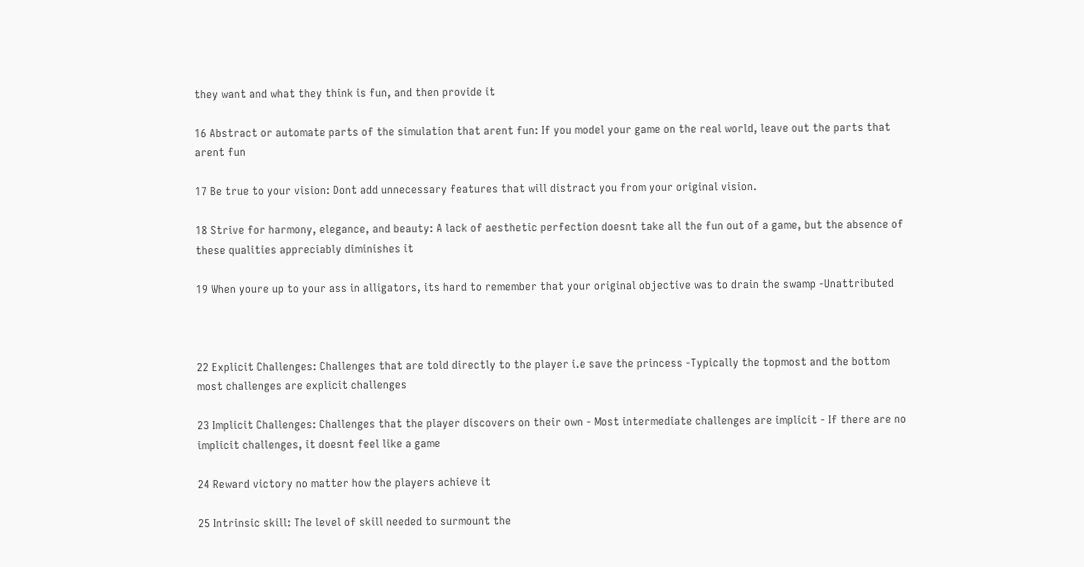they want and what they think is fun, and then provide it

16 Abstract or automate parts of the simulation that arent fun: If you model your game on the real world, leave out the parts that arent fun

17 Be true to your vision: Dont add unnecessary features that will distract you from your original vision.

18 Strive for harmony, elegance, and beauty: A lack of aesthetic perfection doesnt take all the fun out of a game, but the absence of these qualities appreciably diminishes it

19 When youre up to your ass in alligators, its hard to remember that your original objective was to drain the swamp -Unattributed



22 Explicit Challenges: Challenges that are told directly to the player i.e save the princess -Typically the topmost and the bottom most challenges are explicit challenges

23 Implicit Challenges: Challenges that the player discovers on their own - Most intermediate challenges are implicit - If there are no implicit challenges, it doesnt feel like a game

24 Reward victory no matter how the players achieve it

25 Intrinsic skill: The level of skill needed to surmount the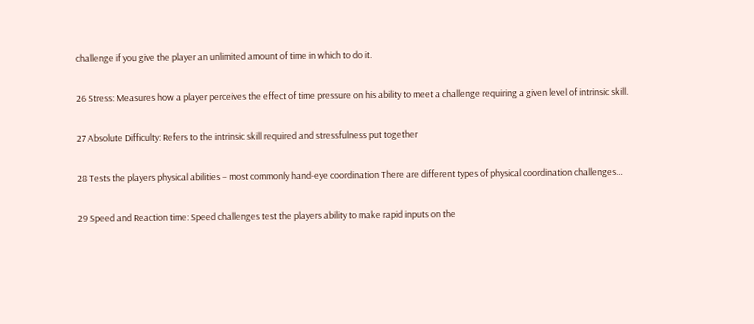challenge if you give the player an unlimited amount of time in which to do it.

26 Stress: Measures how a player perceives the effect of time pressure on his ability to meet a challenge requiring a given level of intrinsic skill.

27 Absolute Difficulty: Refers to the intrinsic skill required and stressfulness put together

28 Tests the players physical abilities – most commonly hand-eye coordination There are different types of physical coordination challenges…

29 Speed and Reaction time: Speed challenges test the players ability to make rapid inputs on the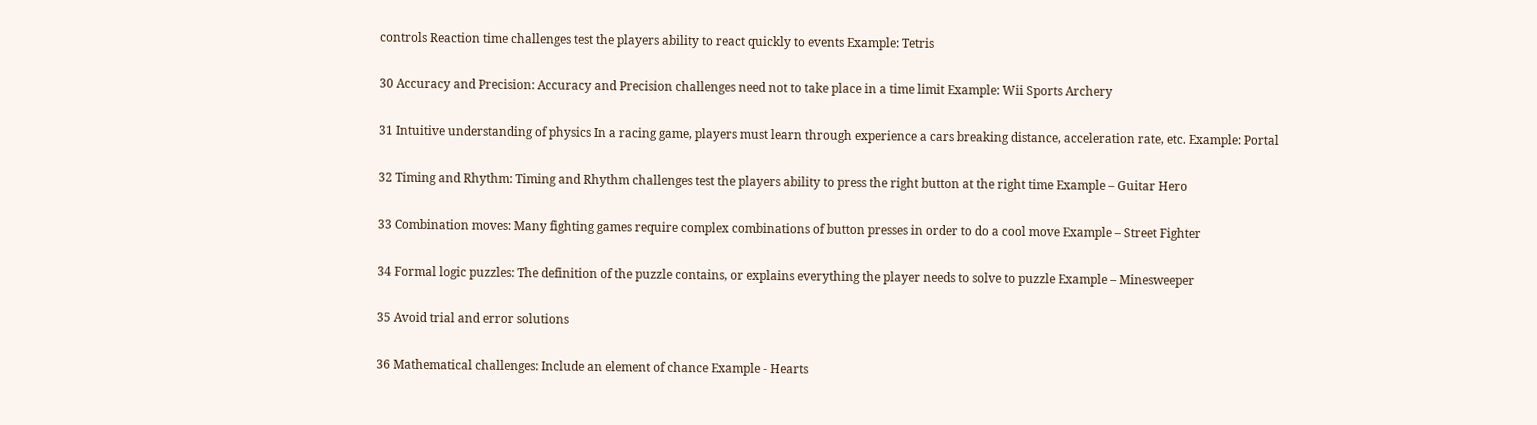controls Reaction time challenges test the players ability to react quickly to events Example: Tetris

30 Accuracy and Precision: Accuracy and Precision challenges need not to take place in a time limit Example: Wii Sports Archery

31 Intuitive understanding of physics In a racing game, players must learn through experience a cars breaking distance, acceleration rate, etc. Example: Portal

32 Timing and Rhythm: Timing and Rhythm challenges test the players ability to press the right button at the right time Example – Guitar Hero

33 Combination moves: Many fighting games require complex combinations of button presses in order to do a cool move Example – Street Fighter

34 Formal logic puzzles: The definition of the puzzle contains, or explains everything the player needs to solve to puzzle Example – Minesweeper

35 Avoid trial and error solutions

36 Mathematical challenges: Include an element of chance Example - Hearts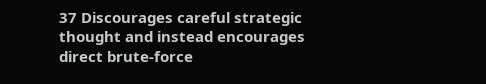37 Discourages careful strategic thought and instead encourages direct brute-force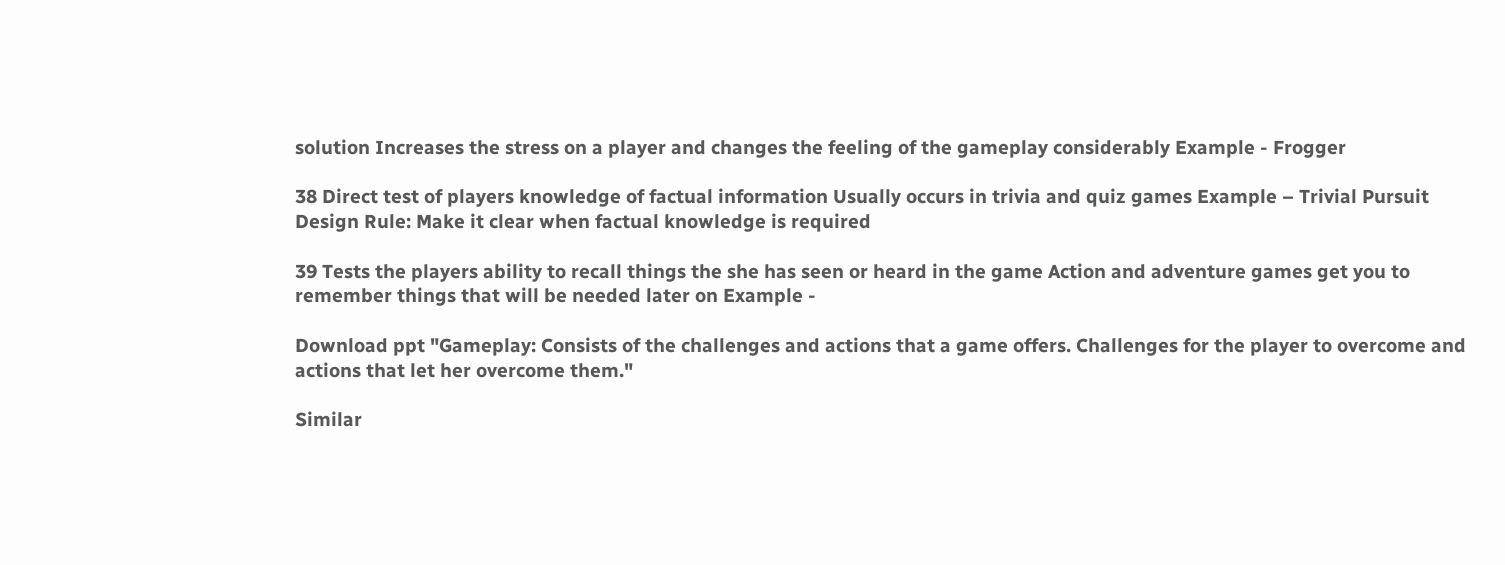solution Increases the stress on a player and changes the feeling of the gameplay considerably Example - Frogger

38 Direct test of players knowledge of factual information Usually occurs in trivia and quiz games Example – Trivial Pursuit Design Rule: Make it clear when factual knowledge is required

39 Tests the players ability to recall things the she has seen or heard in the game Action and adventure games get you to remember things that will be needed later on Example -

Download ppt "Gameplay: Consists of the challenges and actions that a game offers. Challenges for the player to overcome and actions that let her overcome them."

Similar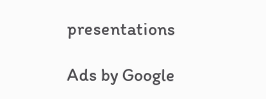presentations

Ads by Google